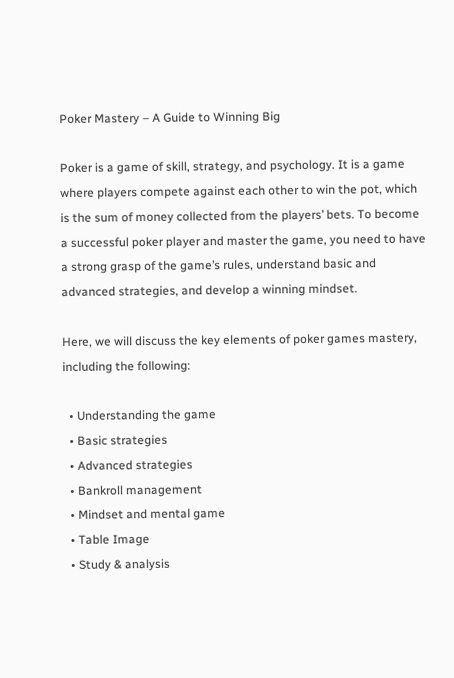Poker Mastery – A Guide to Winning Big

Poker is a game of skill, strategy, and psychology. It is a game where players compete against each other to win the pot, which is the sum of money collected from the players’ bets. To become a successful poker player and master the game, you need to have a strong grasp of the game’s rules, understand basic and advanced strategies, and develop a winning mindset.

Here, we will discuss the key elements of poker games mastery, including the following:

  • Understanding the game
  • Basic strategies
  • Advanced strategies
  • Bankroll management
  • Mindset and mental game
  • Table Image
  • Study & analysis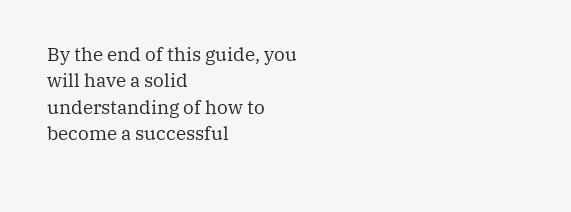By the end of this guide, you will have a solid understanding of how to become a successful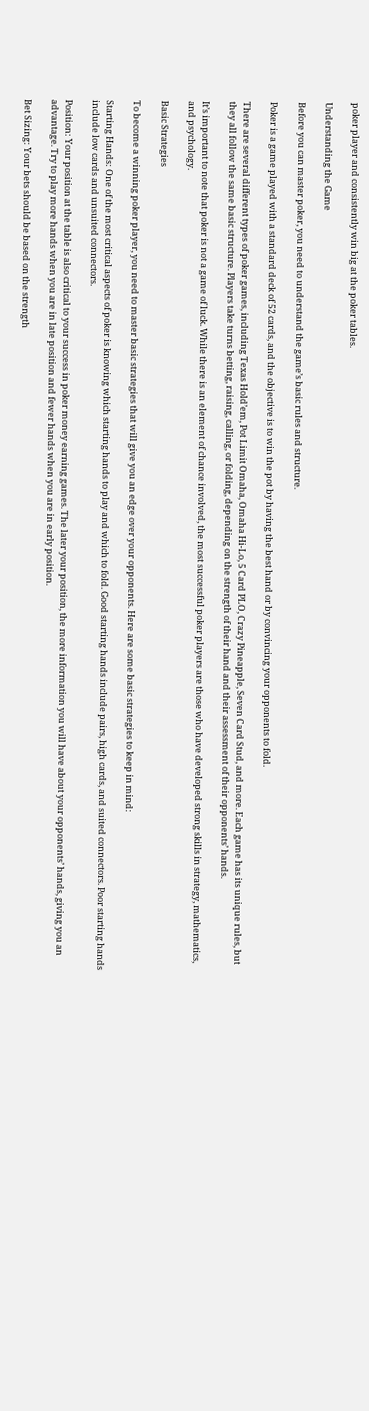poker player and consistently win big at the poker tables.

Understanding the Game

Before you can master poker, you need to understand the game’s basic rules and structure.

Poker is a game played with a standard deck of 52 cards, and the objective is to win the pot by having the best hand or by convincing your opponents to fold.

There are several different types of poker games, including Texas Hold’em, Pot Limit Omaha, Omaha Hi-Lo, 5 Card PLO, Crazy Pineapple, Seven Card Stud, and more. Each game has its unique rules, but they all follow the same basic structure. Players take turns betting, raising, calling, or folding, depending on the strength of their hand and their assessment of their opponents’ hands.

It’s important to note that poker is not a game of luck. While there is an element of chance involved, the most successful poker players are those who have developed strong skills in strategy, mathematics, and psychology.

Basic Strategies

To become a winning poker player, you need to master basic strategies that will give you an edge over your opponents. Here are some basic strategies to keep in mind:

Starting Hands: One of the most critical aspects of poker is knowing which starting hands to play and which to fold. Good starting hands include pairs, high cards, and suited connectors. Poor starting hands include low cards and unsuited connectors.

Position: Your position at the table is also critical to your success in poker money earning games. The later your position, the more information you will have about your opponents’ hands, giving you an advantage. Try to play more hands when you are in late position and fewer hands when you are in early position.

Bet Sizing: Your bets should be based on the strength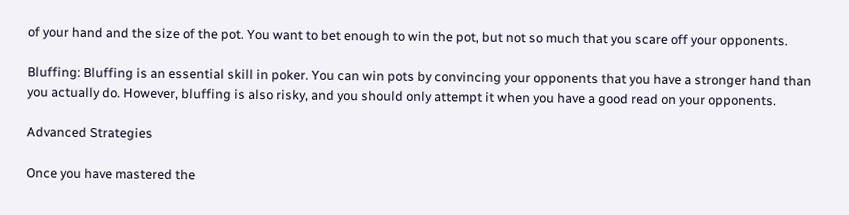of your hand and the size of the pot. You want to bet enough to win the pot, but not so much that you scare off your opponents.

Bluffing: Bluffing is an essential skill in poker. You can win pots by convincing your opponents that you have a stronger hand than you actually do. However, bluffing is also risky, and you should only attempt it when you have a good read on your opponents.

Advanced Strategies

Once you have mastered the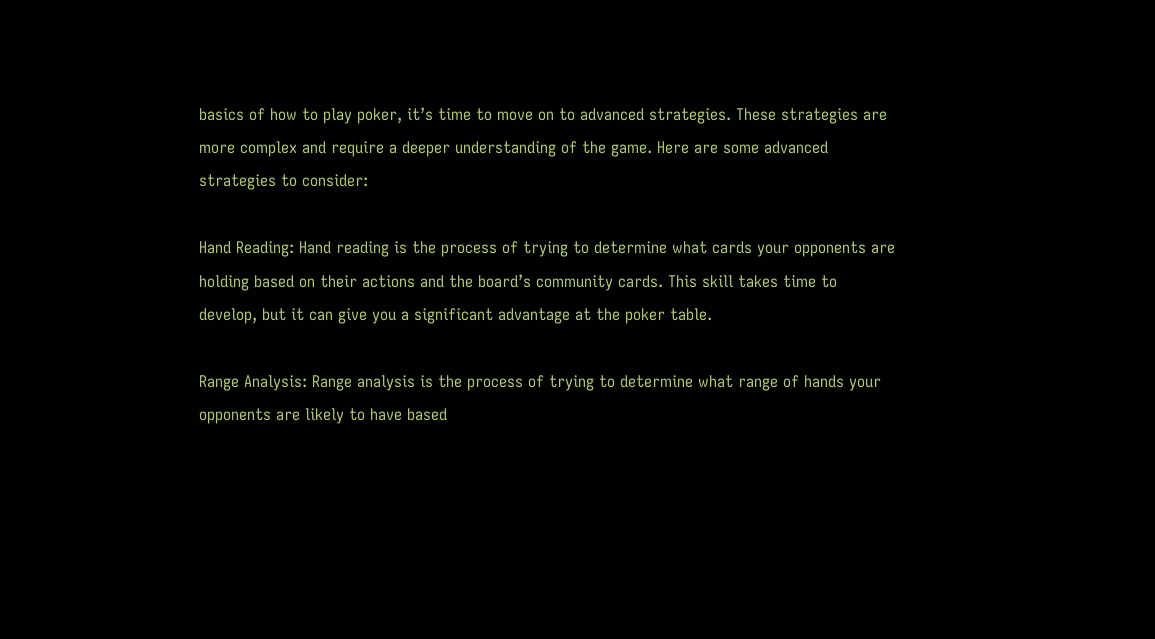basics of how to play poker, it’s time to move on to advanced strategies. These strategies are more complex and require a deeper understanding of the game. Here are some advanced strategies to consider:

Hand Reading: Hand reading is the process of trying to determine what cards your opponents are holding based on their actions and the board’s community cards. This skill takes time to develop, but it can give you a significant advantage at the poker table.

Range Analysis: Range analysis is the process of trying to determine what range of hands your opponents are likely to have based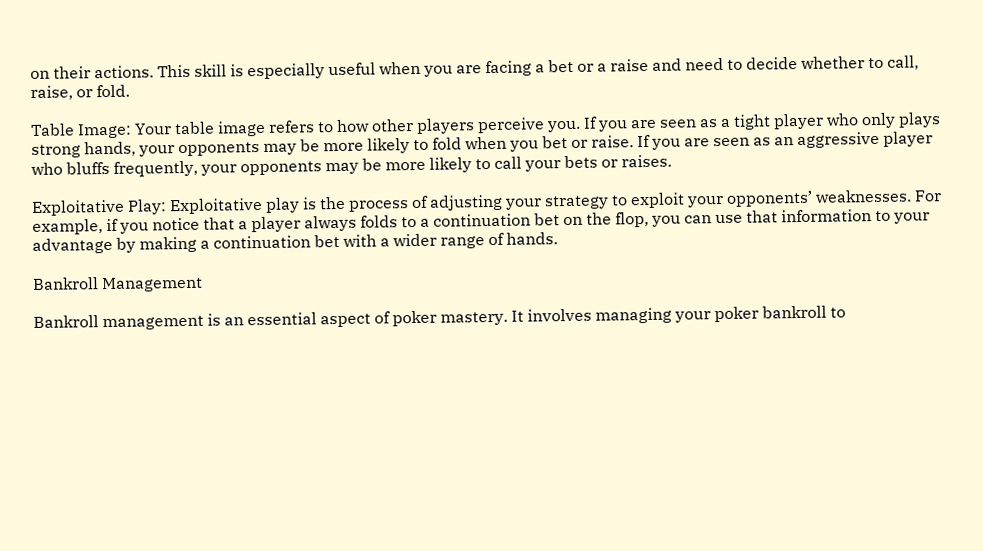on their actions. This skill is especially useful when you are facing a bet or a raise and need to decide whether to call, raise, or fold.

Table Image: Your table image refers to how other players perceive you. If you are seen as a tight player who only plays strong hands, your opponents may be more likely to fold when you bet or raise. If you are seen as an aggressive player who bluffs frequently, your opponents may be more likely to call your bets or raises.

Exploitative Play: Exploitative play is the process of adjusting your strategy to exploit your opponents’ weaknesses. For example, if you notice that a player always folds to a continuation bet on the flop, you can use that information to your advantage by making a continuation bet with a wider range of hands.

Bankroll Management

Bankroll management is an essential aspect of poker mastery. It involves managing your poker bankroll to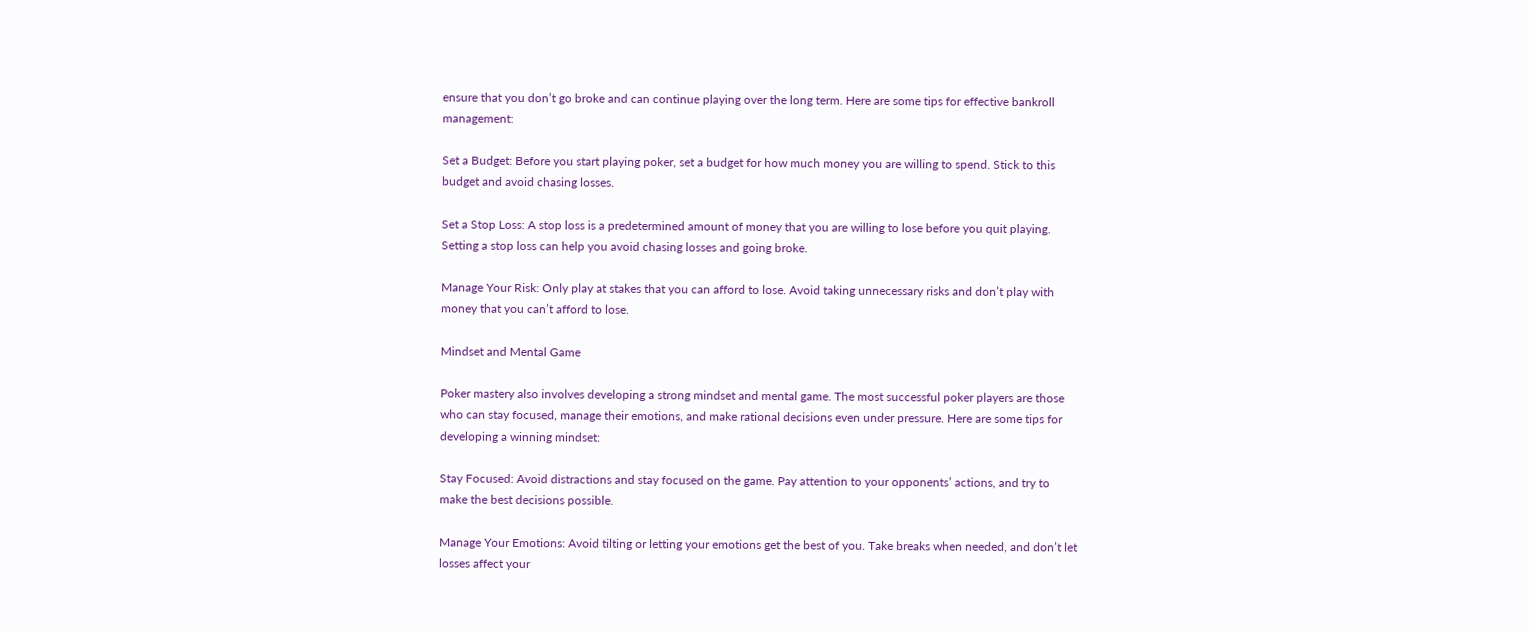ensure that you don’t go broke and can continue playing over the long term. Here are some tips for effective bankroll management:

Set a Budget: Before you start playing poker, set a budget for how much money you are willing to spend. Stick to this budget and avoid chasing losses.

Set a Stop Loss: A stop loss is a predetermined amount of money that you are willing to lose before you quit playing. Setting a stop loss can help you avoid chasing losses and going broke.

Manage Your Risk: Only play at stakes that you can afford to lose. Avoid taking unnecessary risks and don’t play with money that you can’t afford to lose.

Mindset and Mental Game

Poker mastery also involves developing a strong mindset and mental game. The most successful poker players are those who can stay focused, manage their emotions, and make rational decisions even under pressure. Here are some tips for developing a winning mindset:

Stay Focused: Avoid distractions and stay focused on the game. Pay attention to your opponents’ actions, and try to make the best decisions possible.

Manage Your Emotions: Avoid tilting or letting your emotions get the best of you. Take breaks when needed, and don’t let losses affect your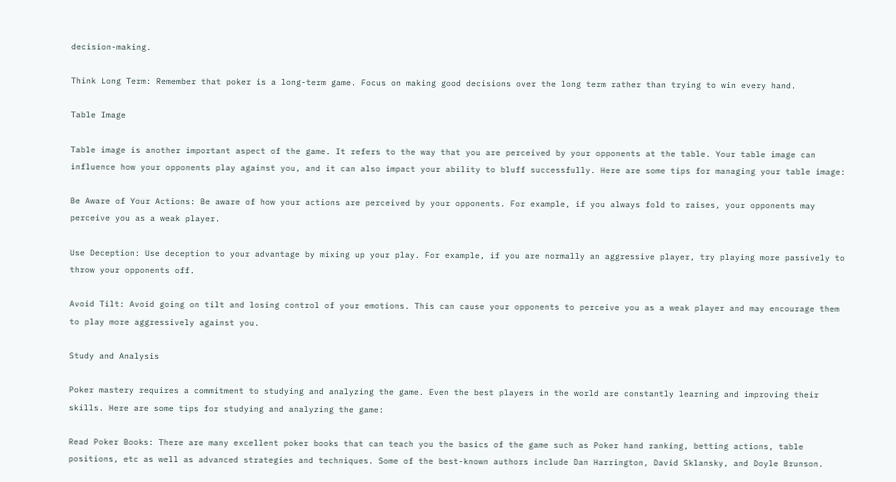decision-making.

Think Long Term: Remember that poker is a long-term game. Focus on making good decisions over the long term rather than trying to win every hand.

Table Image

Table image is another important aspect of the game. It refers to the way that you are perceived by your opponents at the table. Your table image can influence how your opponents play against you, and it can also impact your ability to bluff successfully. Here are some tips for managing your table image:

Be Aware of Your Actions: Be aware of how your actions are perceived by your opponents. For example, if you always fold to raises, your opponents may perceive you as a weak player.

Use Deception: Use deception to your advantage by mixing up your play. For example, if you are normally an aggressive player, try playing more passively to throw your opponents off.

Avoid Tilt: Avoid going on tilt and losing control of your emotions. This can cause your opponents to perceive you as a weak player and may encourage them to play more aggressively against you.

Study and Analysis

Poker mastery requires a commitment to studying and analyzing the game. Even the best players in the world are constantly learning and improving their skills. Here are some tips for studying and analyzing the game:

Read Poker Books: There are many excellent poker books that can teach you the basics of the game such as Poker hand ranking, betting actions, table positions, etc as well as advanced strategies and techniques. Some of the best-known authors include Dan Harrington, David Sklansky, and Doyle Brunson.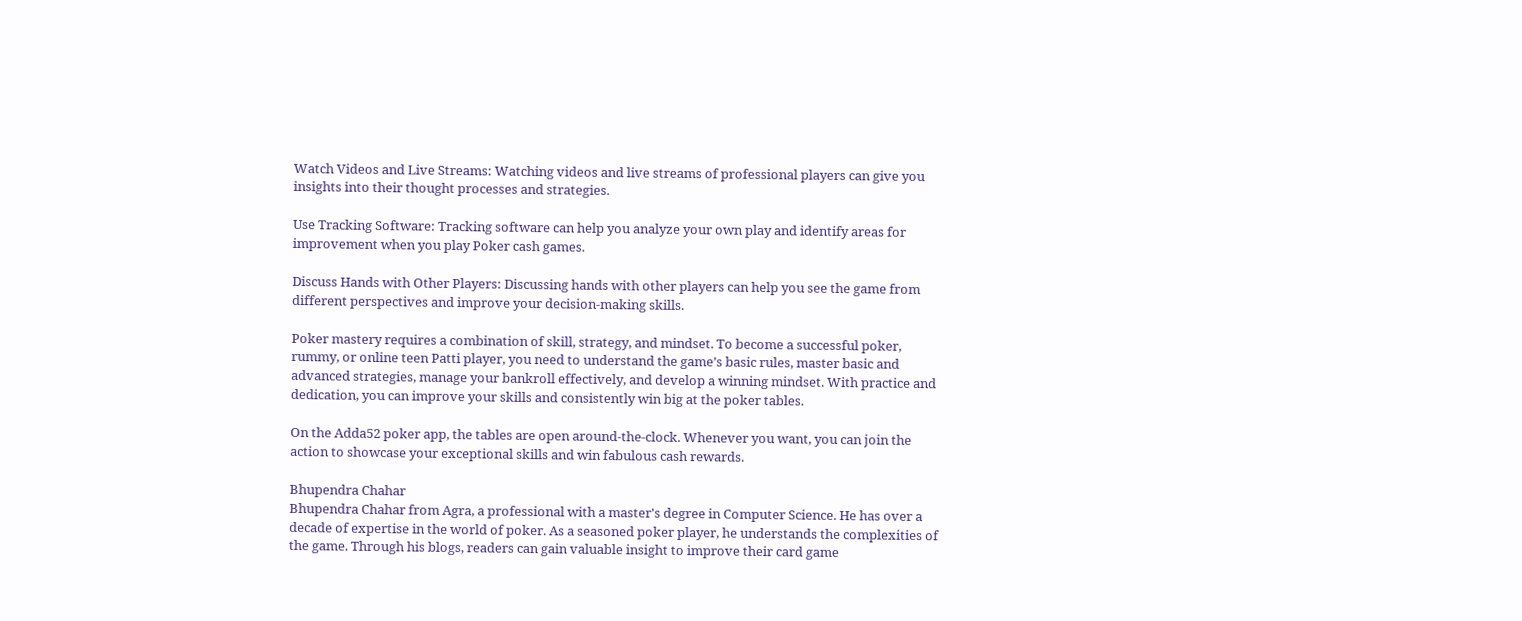Watch Videos and Live Streams: Watching videos and live streams of professional players can give you insights into their thought processes and strategies.

Use Tracking Software: Tracking software can help you analyze your own play and identify areas for improvement when you play Poker cash games.

Discuss Hands with Other Players: Discussing hands with other players can help you see the game from different perspectives and improve your decision-making skills.

Poker mastery requires a combination of skill, strategy, and mindset. To become a successful poker, rummy, or online teen Patti player, you need to understand the game’s basic rules, master basic and advanced strategies, manage your bankroll effectively, and develop a winning mindset. With practice and dedication, you can improve your skills and consistently win big at the poker tables.

On the Adda52 poker app, the tables are open around-the-clock. Whenever you want, you can join the action to showcase your exceptional skills and win fabulous cash rewards.

Bhupendra Chahar
Bhupendra Chahar from Agra, a professional with a master's degree in Computer Science. He has over a decade of expertise in the world of poker. As a seasoned poker player, he understands the complexities of the game. Through his blogs, readers can gain valuable insight to improve their card game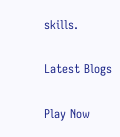skills.

Latest Blogs

Play Now